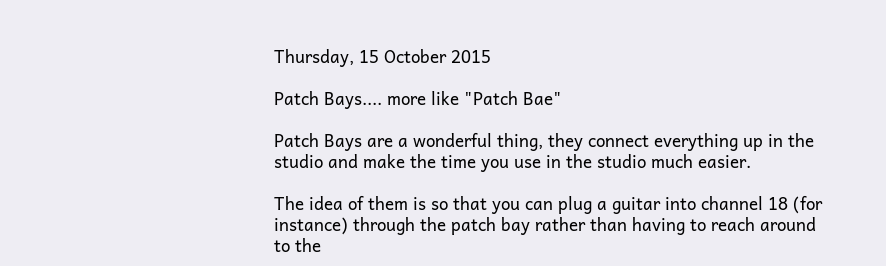Thursday, 15 October 2015

Patch Bays.... more like "Patch Bae"

Patch Bays are a wonderful thing, they connect everything up in the studio and make the time you use in the studio much easier.

The idea of them is so that you can plug a guitar into channel 18 (for instance) through the patch bay rather than having to reach around to the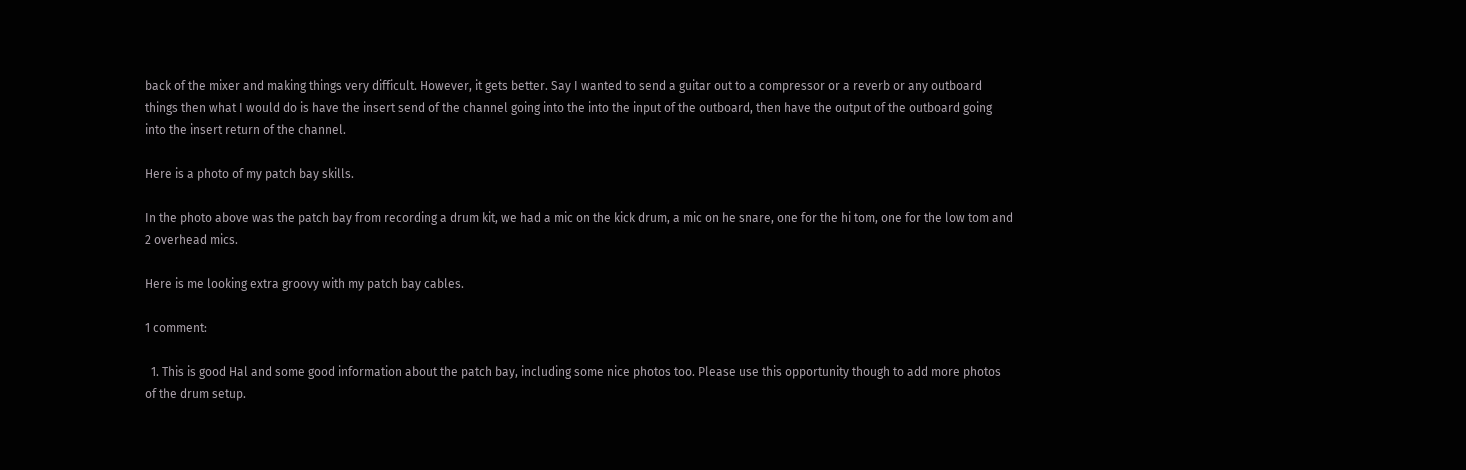back of the mixer and making things very difficult. However, it gets better. Say I wanted to send a guitar out to a compressor or a reverb or any outboard things then what I would do is have the insert send of the channel going into the into the input of the outboard, then have the output of the outboard going into the insert return of the channel.

Here is a photo of my patch bay skills.

In the photo above was the patch bay from recording a drum kit, we had a mic on the kick drum, a mic on he snare, one for the hi tom, one for the low tom and 2 overhead mics.

Here is me looking extra groovy with my patch bay cables.

1 comment:

  1. This is good Hal and some good information about the patch bay, including some nice photos too. Please use this opportunity though to add more photos of the drum setup.